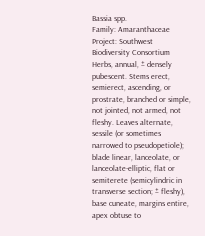Bassia spp.
Family: Amaranthaceae
Project: Southwest Biodiversity Consortium
Herbs, annual, ± densely pubescent. Stems erect, semierect, ascending, or prostrate, branched or simple, not jointed, not armed, not fleshy. Leaves alternate, sessile (or sometimes narrowed to pseudopetiole); blade linear, lanceolate, or lanceolate-elliptic, flat or semiterete (semicylindric in transverse section; ± fleshy), base cuneate, margins entire, apex obtuse to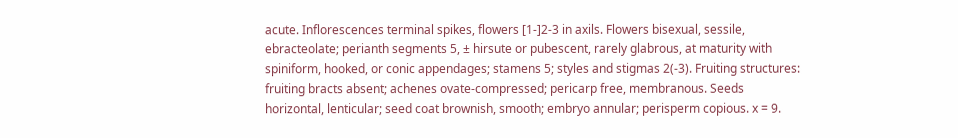acute. Inflorescences terminal spikes, flowers [1-]2-3 in axils. Flowers bisexual, sessile, ebracteolate; perianth segments 5, ± hirsute or pubescent, rarely glabrous, at maturity with spiniform, hooked, or conic appendages; stamens 5; styles and stigmas 2(-3). Fruiting structures: fruiting bracts absent; achenes ovate-compressed; pericarp free, membranous. Seeds horizontal, lenticular; seed coat brownish, smooth; embryo annular; perisperm copious. x = 9.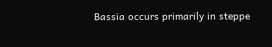Bassia occurs primarily in steppe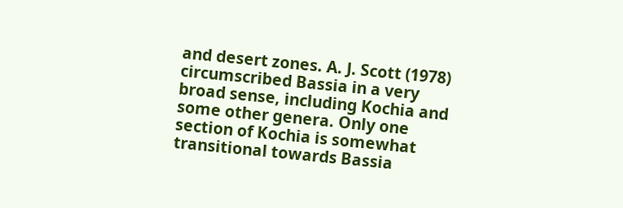and desert zones. A. J. Scott (1978) circumscribed Bassia in a very broad sense, including Kochia and some other genera. Only one section of Kochia is somewhat transitional towards Bassia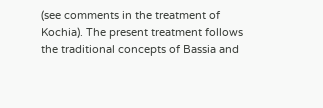(see comments in the treatment of Kochia). The present treatment follows the traditional concepts of Bassia and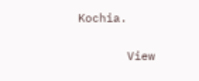Kochia.

       View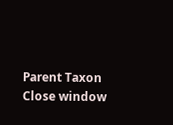Parent Taxon       Close window